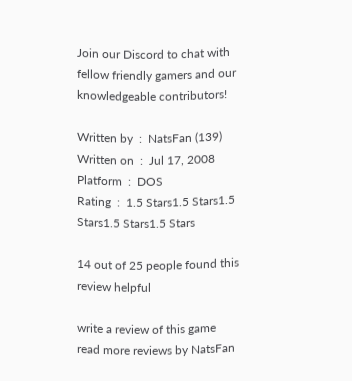Join our Discord to chat with fellow friendly gamers and our knowledgeable contributors!

Written by  :  NatsFan (139)
Written on  :  Jul 17, 2008
Platform  :  DOS
Rating  :  1.5 Stars1.5 Stars1.5 Stars1.5 Stars1.5 Stars

14 out of 25 people found this review helpful

write a review of this game
read more reviews by NatsFan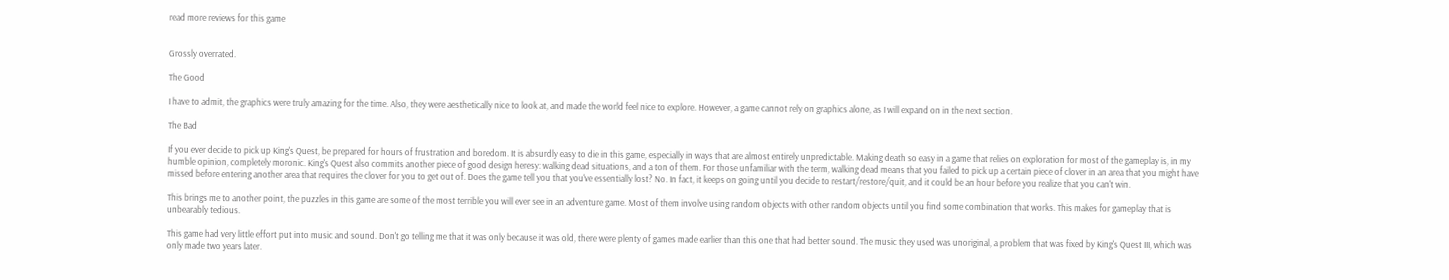read more reviews for this game


Grossly overrated.

The Good

I have to admit, the graphics were truly amazing for the time. Also, they were aesthetically nice to look at, and made the world feel nice to explore. However, a game cannot rely on graphics alone, as I will expand on in the next section.

The Bad

If you ever decide to pick up King's Quest, be prepared for hours of frustration and boredom. It is absurdly easy to die in this game, especially in ways that are almost entirely unpredictable. Making death so easy in a game that relies on exploration for most of the gameplay is, in my humble opinion, completely moronic. King's Quest also commits another piece of good design heresy: walking dead situations, and a ton of them. For those unfamiliar with the term, walking dead means that you failed to pick up a certain piece of clover in an area that you might have missed before entering another area that requires the clover for you to get out of. Does the game tell you that you've essentially lost? No. In fact, it keeps on going until you decide to restart/restore/quit, and it could be an hour before you realize that you can't win.

This brings me to another point, the puzzles in this game are some of the most terrible you will ever see in an adventure game. Most of them involve using random objects with other random objects until you find some combination that works. This makes for gameplay that is unbearably tedious.

This game had very little effort put into music and sound. Don't go telling me that it was only because it was old, there were plenty of games made earlier than this one that had better sound. The music they used was unoriginal, a problem that was fixed by King's Quest III, which was only made two years later.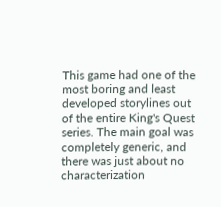This game had one of the most boring and least developed storylines out of the entire King's Quest series. The main goal was completely generic, and there was just about no characterization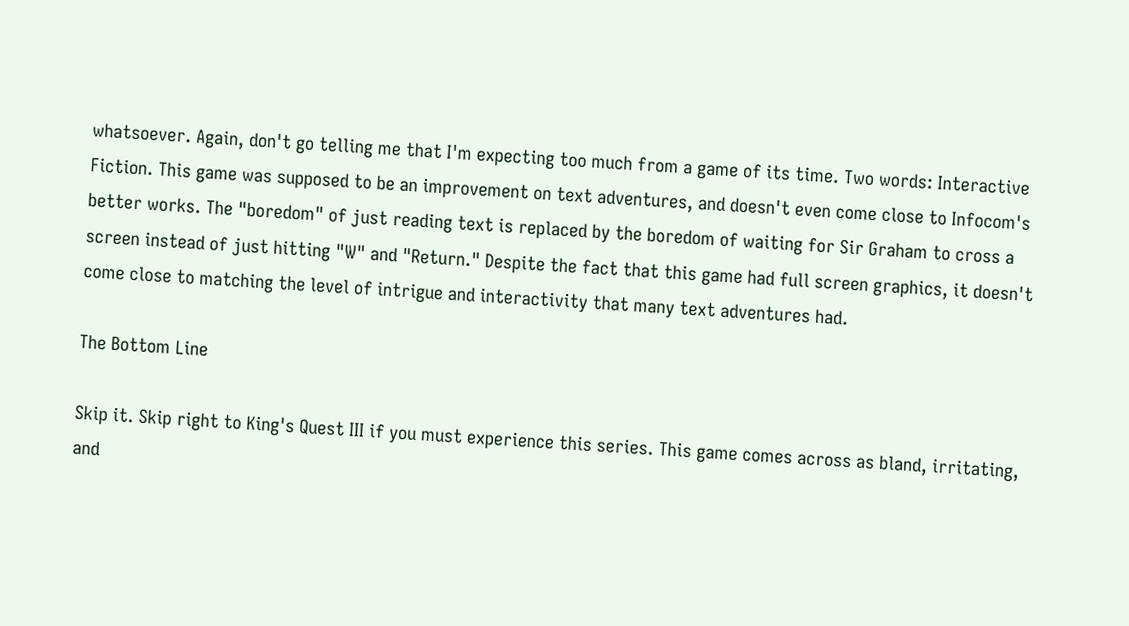whatsoever. Again, don't go telling me that I'm expecting too much from a game of its time. Two words: Interactive Fiction. This game was supposed to be an improvement on text adventures, and doesn't even come close to Infocom's better works. The "boredom" of just reading text is replaced by the boredom of waiting for Sir Graham to cross a screen instead of just hitting "W" and "Return." Despite the fact that this game had full screen graphics, it doesn't come close to matching the level of intrigue and interactivity that many text adventures had.

The Bottom Line

Skip it. Skip right to King's Quest III if you must experience this series. This game comes across as bland, irritating, and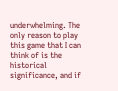underwhelming. The only reason to play this game that I can think of is the historical significance, and if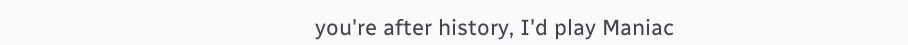you're after history, I'd play Maniac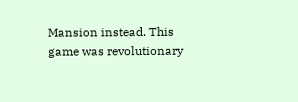Mansion instead. This game was revolutionary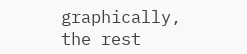graphically, the rest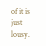of it is just lousy.